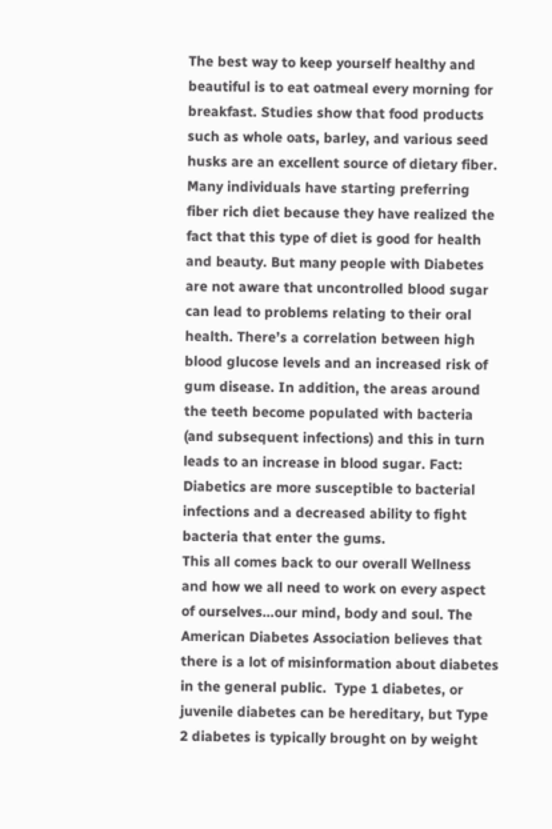The best way to keep yourself healthy and beautiful is to eat oatmeal every morning for breakfast. Studies show that food products such as whole oats, barley, and various seed husks are an excellent source of dietary fiber. Many individuals have starting preferring fiber rich diet because they have realized the fact that this type of diet is good for health and beauty. But many people with Diabetes are not aware that uncontrolled blood sugar can lead to problems relating to their oral health. There’s a correlation between high blood glucose levels and an increased risk of gum disease. In addition, the areas around the teeth become populated with bacteria (and subsequent infections) and this in turn leads to an increase in blood sugar. Fact: Diabetics are more susceptible to bacterial infections and a decreased ability to fight bacteria that enter the gums.
This all comes back to our overall Wellness and how we all need to work on every aspect of ourselves…our mind, body and soul. The American Diabetes Association believes that there is a lot of misinformation about diabetes in the general public.  Type 1 diabetes, or juvenile diabetes can be hereditary, but Type 2 diabetes is typically brought on by weight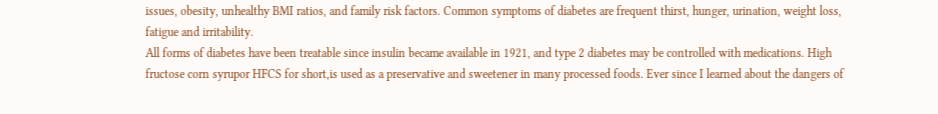issues, obesity, unhealthy BMI ratios, and family risk factors. Common symptoms of diabetes are frequent thirst, hunger, urination, weight loss, fatigue and irritability.
All forms of diabetes have been treatable since insulin became available in 1921, and type 2 diabetes may be controlled with medications. High fructose corn syrupor HFCS for short,is used as a preservative and sweetener in many processed foods. Ever since I learned about the dangers of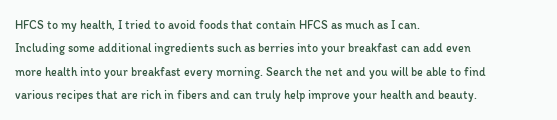HFCS to my health, I tried to avoid foods that contain HFCS as much as I can.
Including some additional ingredients such as berries into your breakfast can add even more health into your breakfast every morning. Search the net and you will be able to find various recipes that are rich in fibers and can truly help improve your health and beauty.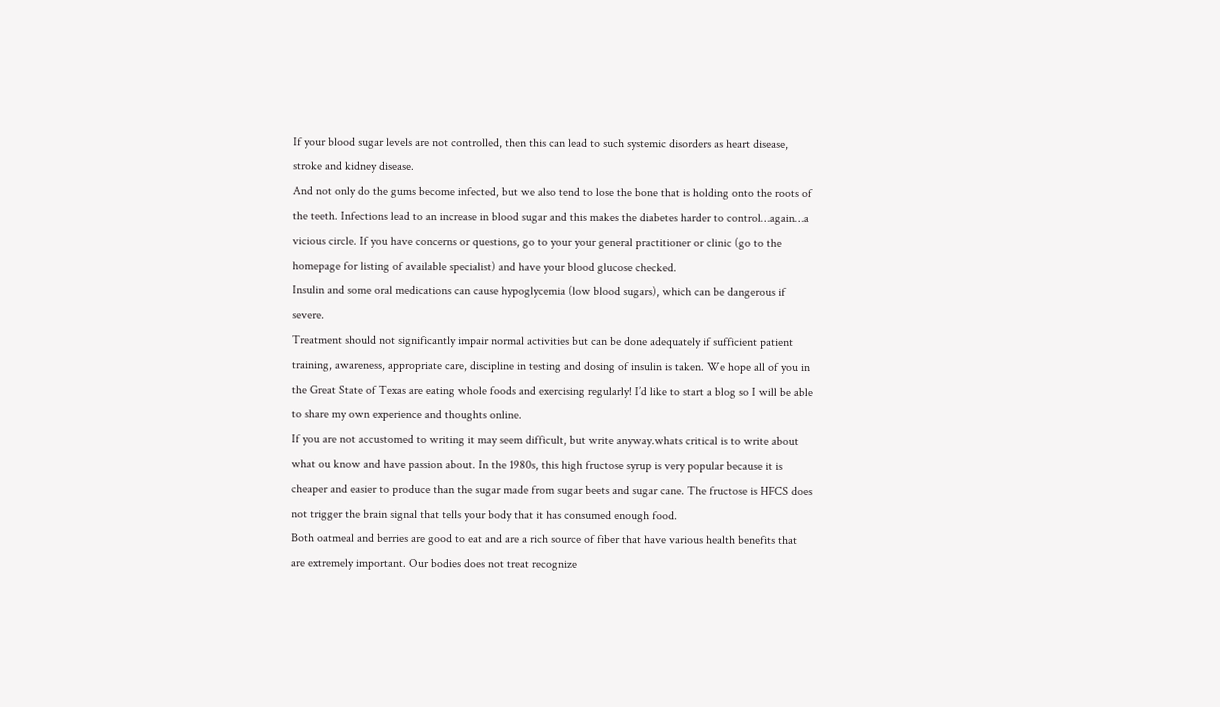If your blood sugar levels are not controlled, then this can lead to such systemic disorders as heart disease, stroke and kidney disease.
And not only do the gums become infected, but we also tend to lose the bone that is holding onto the roots of the teeth. Infections lead to an increase in blood sugar and this makes the diabetes harder to control…again…a vicious circle. If you have concerns or questions, go to your your general practitioner or clinic (go to the homepage for listing of available specialist) and have your blood glucose checked.
Insulin and some oral medications can cause hypoglycemia (low blood sugars), which can be dangerous if severe.
Treatment should not significantly impair normal activities but can be done adequately if sufficient patient training, awareness, appropriate care, discipline in testing and dosing of insulin is taken. We hope all of you in the Great State of Texas are eating whole foods and exercising regularly! I’d like to start a blog so I will be able to share my own experience and thoughts online.
If you are not accustomed to writing it may seem difficult, but write anyway.whats critical is to write about what ou know and have passion about. In the 1980s, this high fructose syrup is very popular because it is cheaper and easier to produce than the sugar made from sugar beets and sugar cane. The fructose is HFCS does not trigger the brain signal that tells your body that it has consumed enough food.
Both oatmeal and berries are good to eat and are a rich source of fiber that have various health benefits that are extremely important. Our bodies does not treat recognize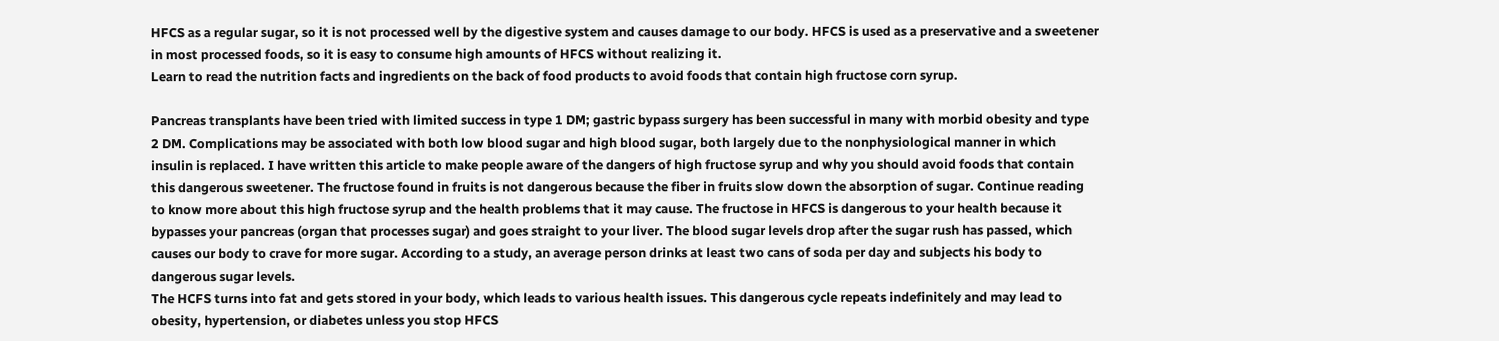HFCS as a regular sugar, so it is not processed well by the digestive system and causes damage to our body. HFCS is used as a preservative and a sweetener in most processed foods, so it is easy to consume high amounts of HFCS without realizing it.
Learn to read the nutrition facts and ingredients on the back of food products to avoid foods that contain high fructose corn syrup.

Pancreas transplants have been tried with limited success in type 1 DM; gastric bypass surgery has been successful in many with morbid obesity and type 2 DM. Complications may be associated with both low blood sugar and high blood sugar, both largely due to the nonphysiological manner in which insulin is replaced. I have written this article to make people aware of the dangers of high fructose syrup and why you should avoid foods that contain this dangerous sweetener. The fructose found in fruits is not dangerous because the fiber in fruits slow down the absorption of sugar. Continue reading to know more about this high fructose syrup and the health problems that it may cause. The fructose in HFCS is dangerous to your health because it bypasses your pancreas (organ that processes sugar) and goes straight to your liver. The blood sugar levels drop after the sugar rush has passed, which causes our body to crave for more sugar. According to a study, an average person drinks at least two cans of soda per day and subjects his body to dangerous sugar levels.
The HCFS turns into fat and gets stored in your body, which leads to various health issues. This dangerous cycle repeats indefinitely and may lead to obesity, hypertension, or diabetes unless you stop HFCS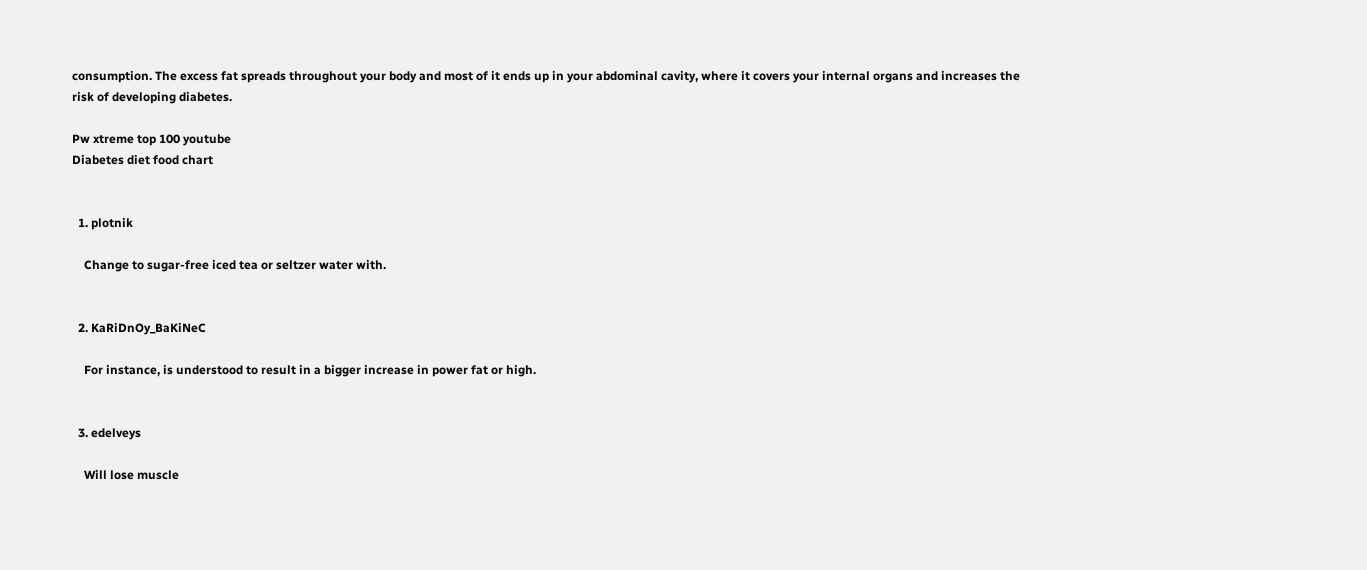consumption. The excess fat spreads throughout your body and most of it ends up in your abdominal cavity, where it covers your internal organs and increases the risk of developing diabetes.

Pw xtreme top 100 youtube
Diabetes diet food chart


  1. plotnik

    Change to sugar-free iced tea or seltzer water with.


  2. KaRiDnOy_BaKiNeC

    For instance, is understood to result in a bigger increase in power fat or high.


  3. edelveys

    Will lose muscle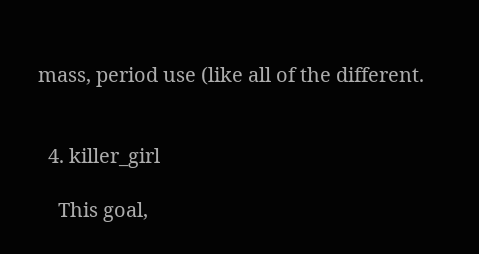mass, period use (like all of the different.


  4. killer_girl

    This goal,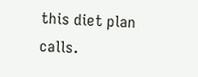this diet plan calls.